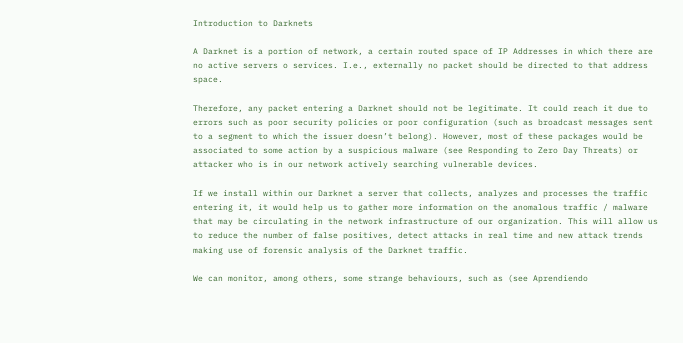Introduction to Darknets

A Darknet is a portion of network, a certain routed space of IP Addresses in which there are no active servers o services. I.e., externally no packet should be directed to that address space.

Therefore, any packet entering a Darknet should not be legitimate. It could reach it due to errors such as poor security policies or poor configuration (such as broadcast messages sent to a segment to which the issuer doesn’t belong). However, most of these packages would be associated to some action by a suspicious malware (see Responding to Zero Day Threats) or attacker who is in our network actively searching vulnerable devices.

If we install within our Darknet a server that collects, analyzes and processes the traffic entering it, it would help us to gather more information on the anomalous traffic / malware that may be circulating in the network infrastructure of our organization. This will allow us to reduce the number of false positives, detect attacks in real time and new attack trends making use of forensic analysis of the Darknet traffic.

We can monitor, among others, some strange behaviours, such as (see Aprendiendo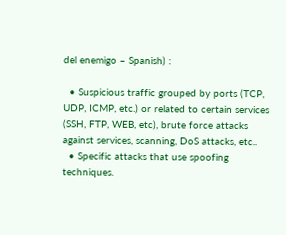del enemigo – Spanish) :

  • Suspicious traffic grouped by ports (TCP, UDP, ICMP, etc.) or related to certain services (SSH, FTP, WEB, etc), brute force attacks against services, scanning, DoS attacks, etc..
  • Specific attacks that use spoofing techniques.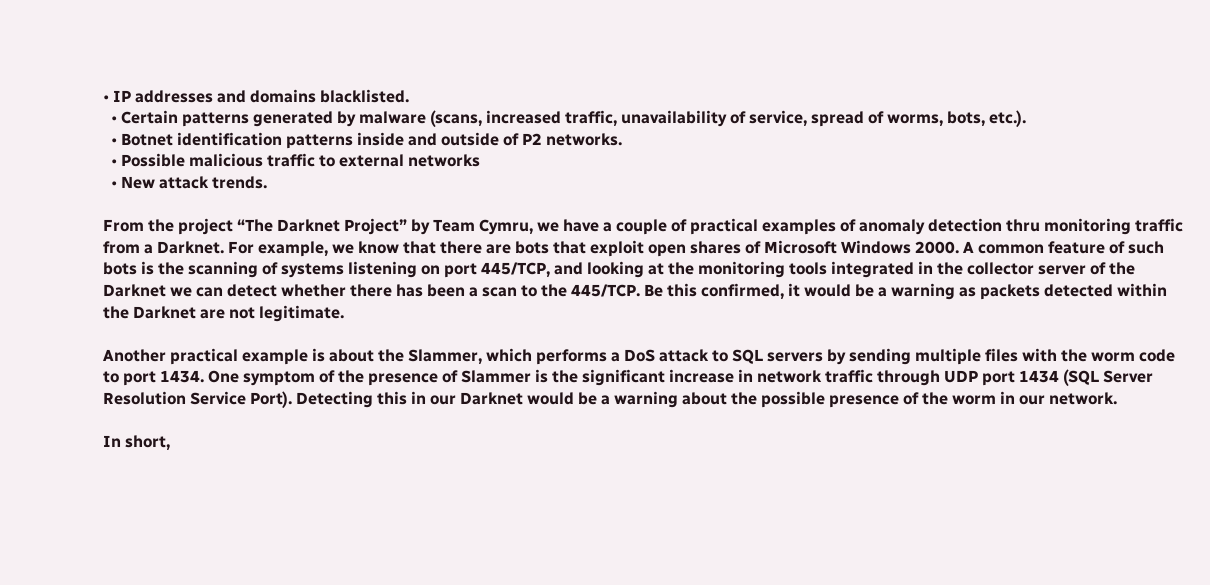• IP addresses and domains blacklisted.
  • Certain patterns generated by malware (scans, increased traffic, unavailability of service, spread of worms, bots, etc.).
  • Botnet identification patterns inside and outside of P2 networks.
  • Possible malicious traffic to external networks
  • New attack trends.

From the project “The Darknet Project” by Team Cymru, we have a couple of practical examples of anomaly detection thru monitoring traffic from a Darknet. For example, we know that there are bots that exploit open shares of Microsoft Windows 2000. A common feature of such bots is the scanning of systems listening on port 445/TCP, and looking at the monitoring tools integrated in the collector server of the Darknet we can detect whether there has been a scan to the 445/TCP. Be this confirmed, it would be a warning as packets detected within the Darknet are not legitimate.

Another practical example is about the Slammer, which performs a DoS attack to SQL servers by sending multiple files with the worm code to port 1434. One symptom of the presence of Slammer is the significant increase in network traffic through UDP port 1434 (SQL Server Resolution Service Port). Detecting this in our Darknet would be a warning about the possible presence of the worm in our network.

In short,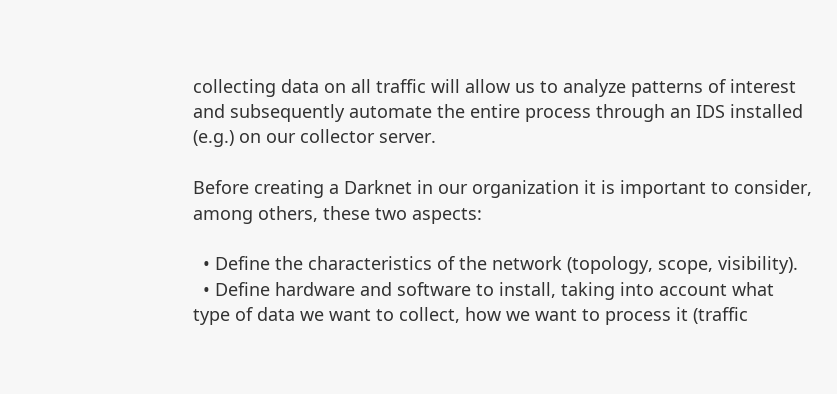collecting data on all traffic will allow us to analyze patterns of interest and subsequently automate the entire process through an IDS installed (e.g.) on our collector server.

Before creating a Darknet in our organization it is important to consider, among others, these two aspects:

  • Define the characteristics of the network (topology, scope, visibility).
  • Define hardware and software to install, taking into account what type of data we want to collect, how we want to process it (traffic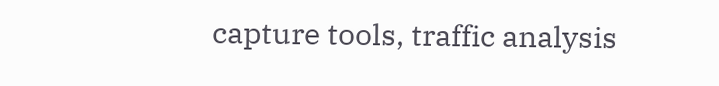capture tools, traffic analysis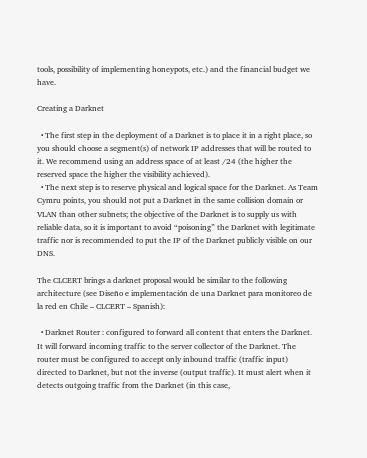tools, possibility of implementing honeypots, etc.) and the financial budget we have.

Creating a Darknet

  • The first step in the deployment of a Darknet is to place it in a right place, so you should choose a segment(s) of network IP addresses that will be routed to it. We recommend using an address space of at least /24 (the higher the reserved space the higher the visibility achieved).
  • The next step is to reserve physical and logical space for the Darknet. As Team Cymru points, you should not put a Darknet in the same collision domain or VLAN than other subnets; the objective of the Darknet is to supply us with reliable data, so it is important to avoid “poisoning” the Darknet with legitimate traffic nor is recommended to put the IP of the Darknet publicly visible on our DNS.

The CLCERT brings a darknet proposal would be similar to the following architecture (see Diseño e implementación de una Darknet para monitoreo de la red en Chile – CLCERT – Spanish):

  • Darknet Router : configured to forward all content that enters the Darknet. It will forward incoming traffic to the server collector of the Darknet. The router must be configured to accept only inbound traffic (traffic input) directed to Darknet, but not the inverse (output traffic). It must alert when it detects outgoing traffic from the Darknet (in this case,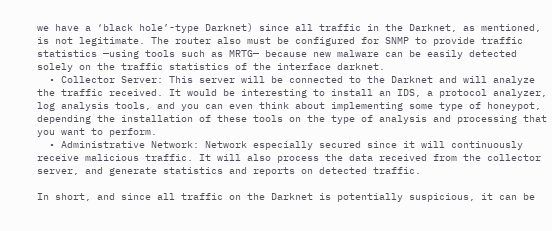we have a ‘black hole’-type Darknet) since all traffic in the Darknet, as mentioned, is not legitimate. The router also must be configured for SNMP to provide traffic statistics —using tools such as MRTG— because new malware can be easily detected solely on the traffic statistics of the interface darknet.
  • Collector Server: This server will be connected to the Darknet and will analyze the traffic received. It would be interesting to install an IDS, a protocol analyzer, log analysis tools, and you can even think about implementing some type of honeypot, depending the installation of these tools on the type of analysis and processing that you want to perform.
  • Administrative Network: Network especially secured since it will continuously receive malicious traffic. It will also process the data received from the collector server, and generate statistics and reports on detected traffic.

In short, and since all traffic on the Darknet is potentially suspicious, it can be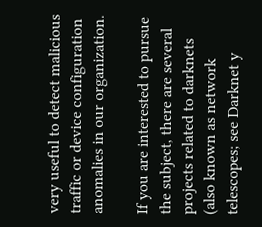very useful to detect malicious traffic or device configuration anomalies in our organization.

If you are interested to pursue the subject, there are several projects related to darknets (also known as network telescopes; see Darknet y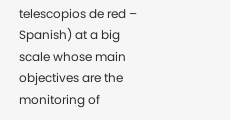telescopios de red – Spanish) at a big scale whose main objectives are the monitoring of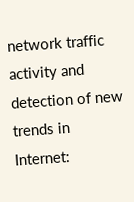network traffic activity and detection of new trends in Internet: